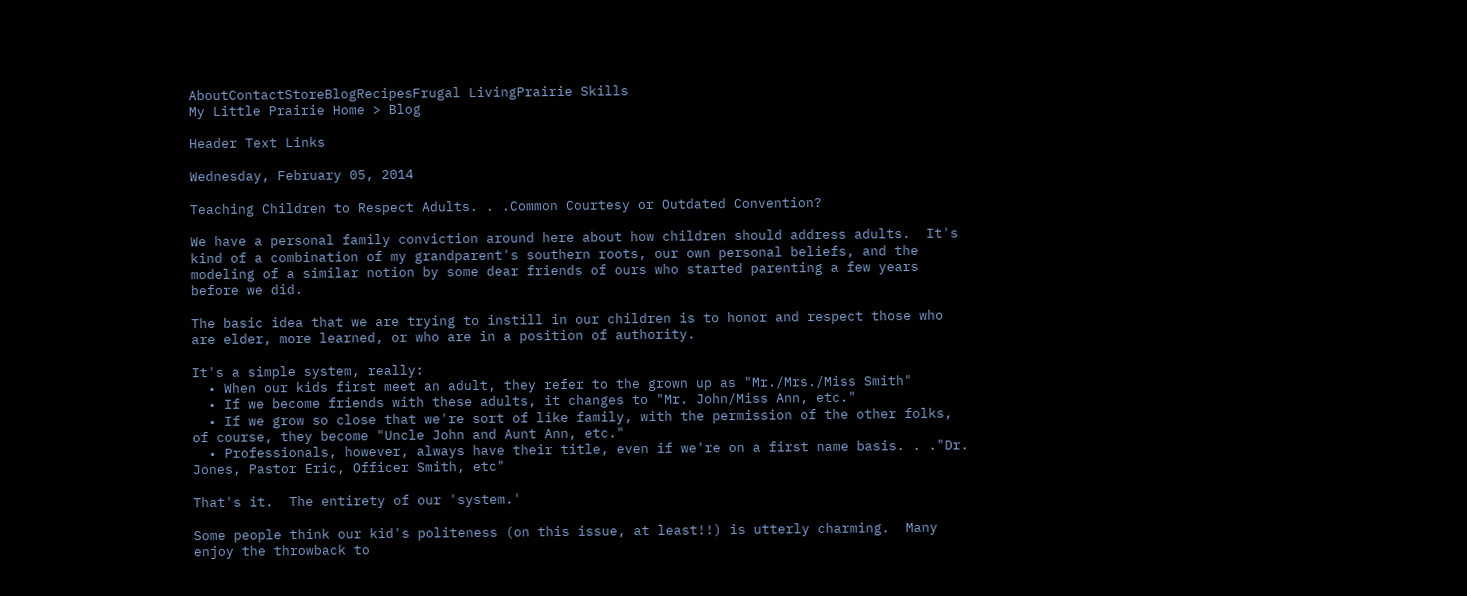AboutContactStoreBlogRecipesFrugal LivingPrairie Skills
My Little Prairie Home > Blog

Header Text Links

Wednesday, February 05, 2014

Teaching Children to Respect Adults. . .Common Courtesy or Outdated Convention?

We have a personal family conviction around here about how children should address adults.  It's kind of a combination of my grandparent's southern roots, our own personal beliefs, and the modeling of a similar notion by some dear friends of ours who started parenting a few years before we did.

The basic idea that we are trying to instill in our children is to honor and respect those who are elder, more learned, or who are in a position of authority.

It's a simple system, really:
  • When our kids first meet an adult, they refer to the grown up as "Mr./Mrs./Miss Smith"
  • If we become friends with these adults, it changes to "Mr. John/Miss Ann, etc."
  • If we grow so close that we're sort of like family, with the permission of the other folks, of course, they become "Uncle John and Aunt Ann, etc."
  • Professionals, however, always have their title, even if we're on a first name basis. . ."Dr. Jones, Pastor Eric, Officer Smith, etc"

That's it.  The entirety of our 'system.'

Some people think our kid's politeness (on this issue, at least!!) is utterly charming.  Many enjoy the throwback to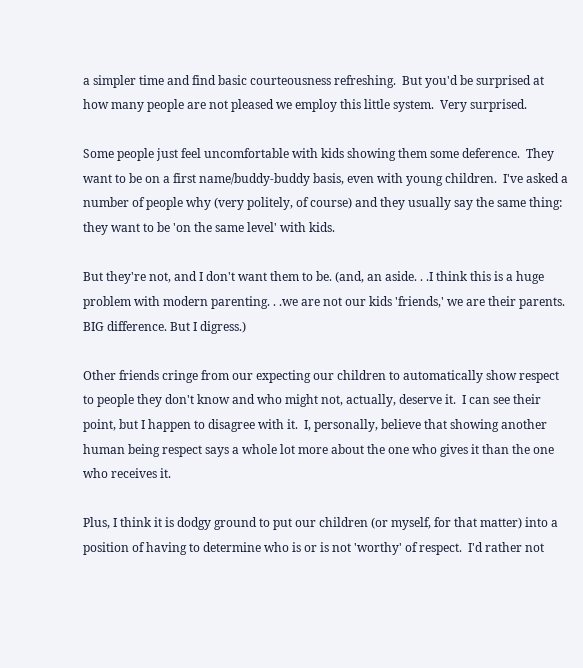a simpler time and find basic courteousness refreshing.  But you'd be surprised at how many people are not pleased we employ this little system.  Very surprised.

Some people just feel uncomfortable with kids showing them some deference.  They want to be on a first name/buddy-buddy basis, even with young children.  I've asked a number of people why (very politely, of course) and they usually say the same thing: they want to be 'on the same level' with kids.

But they're not, and I don't want them to be. (and, an aside. . .I think this is a huge problem with modern parenting. . .we are not our kids 'friends,' we are their parents.  BIG difference. But I digress.)

Other friends cringe from our expecting our children to automatically show respect to people they don't know and who might not, actually, deserve it.  I can see their point, but I happen to disagree with it.  I, personally, believe that showing another human being respect says a whole lot more about the one who gives it than the one who receives it.

Plus, I think it is dodgy ground to put our children (or myself, for that matter) into a position of having to determine who is or is not 'worthy' of respect.  I'd rather not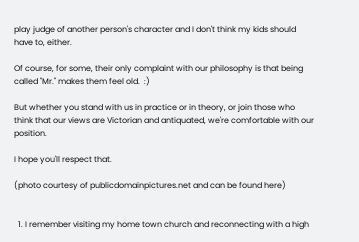play judge of another person's character and I don't think my kids should have to, either.

Of course, for some, their only complaint with our philosophy is that being called "Mr." makes them feel old.  :)

But whether you stand with us in practice or in theory, or join those who think that our views are Victorian and antiquated, we're comfortable with our position.

I hope you'll respect that.

(photo courtesy of publicdomainpictures.net and can be found here)


  1. I remember visiting my home town church and reconnecting with a high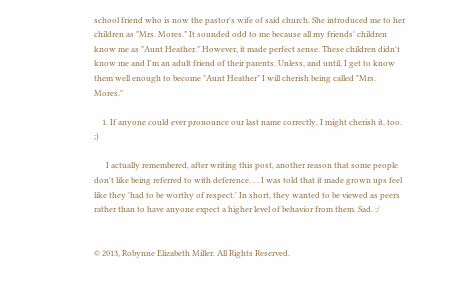school friend who is now the pastor's wife of said church. She introduced me to her children as "Mrs. Mores." It sounded odd to me because all my friends' children know me as "Aunt Heather." However, it made perfect sense. These children didn't know me and I'm an adult friend of their parents. Unless, and until, I get to know them well enough to become "Aunt Heather" I will cherish being called "Mrs. Mores."

    1. If anyone could ever pronounce our last name correctly, I might cherish it, too. ;)

      I actually remembered, after writing this post, another reason that some people don't like being referred to with deference. . . I was told that it made grown ups feel like they 'had to be worthy of respect.' In short, they wanted to be viewed as peers rather than to have anyone expect a higher level of behavior from them. Sad. :/


© 2013, Robynne Elizabeth Miller. All Rights Reserved.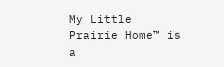My Little Prairie Home™ is a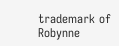trademark of Robynne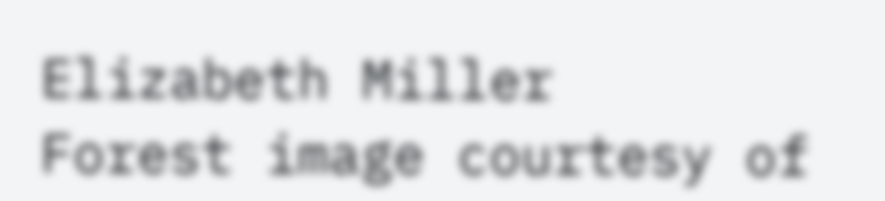Elizabeth Miller
Forest image courtesy of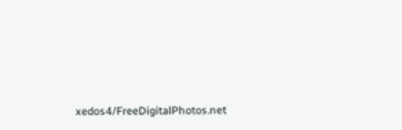xedos4/FreeDigitalPhotos.net